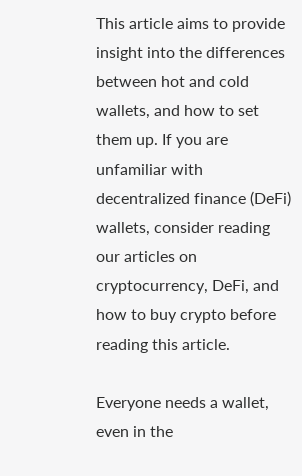This article aims to provide insight into the differences between hot and cold wallets, and how to set them up. If you are unfamiliar with decentralized finance (DeFi) wallets, consider reading our articles on cryptocurrency, DeFi, and how to buy crypto before reading this article.

Everyone needs a wallet, even in the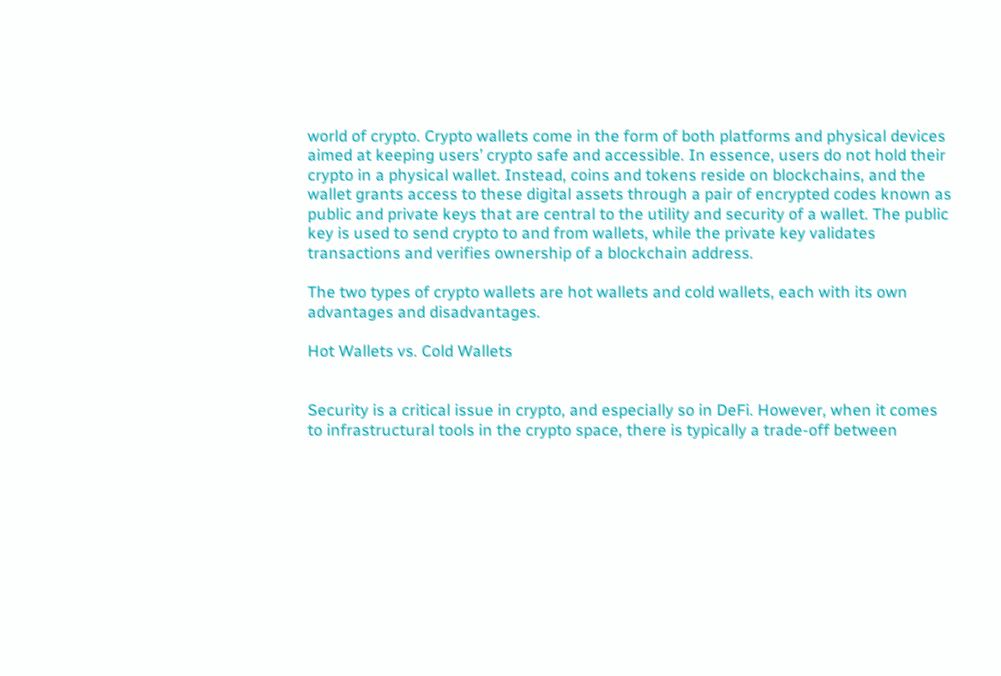world of crypto. Crypto wallets come in the form of both platforms and physical devices aimed at keeping users’ crypto safe and accessible. In essence, users do not hold their crypto in a physical wallet. Instead, coins and tokens reside on blockchains, and the wallet grants access to these digital assets through a pair of encrypted codes known as public and private keys that are central to the utility and security of a wallet. The public key is used to send crypto to and from wallets, while the private key validates transactions and verifies ownership of a blockchain address.

The two types of crypto wallets are hot wallets and cold wallets, each with its own advantages and disadvantages.

Hot Wallets vs. Cold Wallets


Security is a critical issue in crypto, and especially so in DeFi. However, when it comes to infrastructural tools in the crypto space, there is typically a trade-off between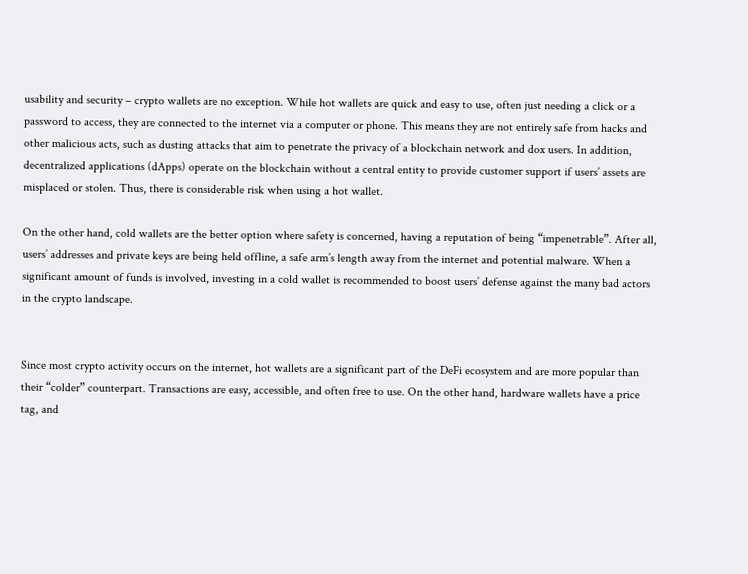usability and security – crypto wallets are no exception. While hot wallets are quick and easy to use, often just needing a click or a password to access, they are connected to the internet via a computer or phone. This means they are not entirely safe from hacks and other malicious acts, such as dusting attacks that aim to penetrate the privacy of a blockchain network and dox users. In addition, decentralized applications (dApps) operate on the blockchain without a central entity to provide customer support if users’ assets are misplaced or stolen. Thus, there is considerable risk when using a hot wallet.

On the other hand, cold wallets are the better option where safety is concerned, having a reputation of being “impenetrable”. After all, users’ addresses and private keys are being held offline, a safe arm’s length away from the internet and potential malware. When a significant amount of funds is involved, investing in a cold wallet is recommended to boost users’ defense against the many bad actors in the crypto landscape.


Since most crypto activity occurs on the internet, hot wallets are a significant part of the DeFi ecosystem and are more popular than their “colder” counterpart. Transactions are easy, accessible, and often free to use. On the other hand, hardware wallets have a price tag, and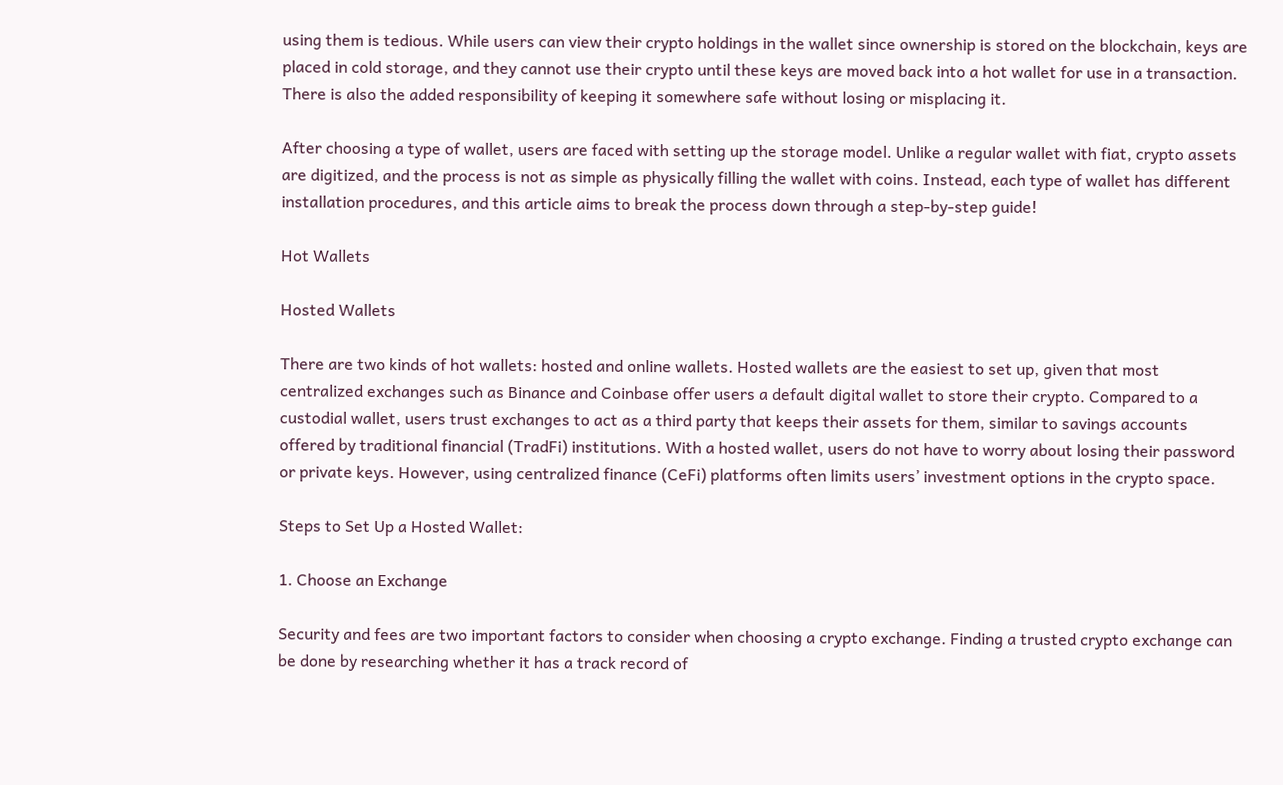using them is tedious. While users can view their crypto holdings in the wallet since ownership is stored on the blockchain, keys are placed in cold storage, and they cannot use their crypto until these keys are moved back into a hot wallet for use in a transaction. There is also the added responsibility of keeping it somewhere safe without losing or misplacing it.

After choosing a type of wallet, users are faced with setting up the storage model. Unlike a regular wallet with fiat, crypto assets are digitized, and the process is not as simple as physically filling the wallet with coins. Instead, each type of wallet has different installation procedures, and this article aims to break the process down through a step-by-step guide!

Hot Wallets

Hosted Wallets

There are two kinds of hot wallets: hosted and online wallets. Hosted wallets are the easiest to set up, given that most centralized exchanges such as Binance and Coinbase offer users a default digital wallet to store their crypto. Compared to a custodial wallet, users trust exchanges to act as a third party that keeps their assets for them, similar to savings accounts offered by traditional financial (TradFi) institutions. With a hosted wallet, users do not have to worry about losing their password or private keys. However, using centralized finance (CeFi) platforms often limits users’ investment options in the crypto space.

Steps to Set Up a Hosted Wallet:

1. Choose an Exchange

Security and fees are two important factors to consider when choosing a crypto exchange. Finding a trusted crypto exchange can be done by researching whether it has a track record of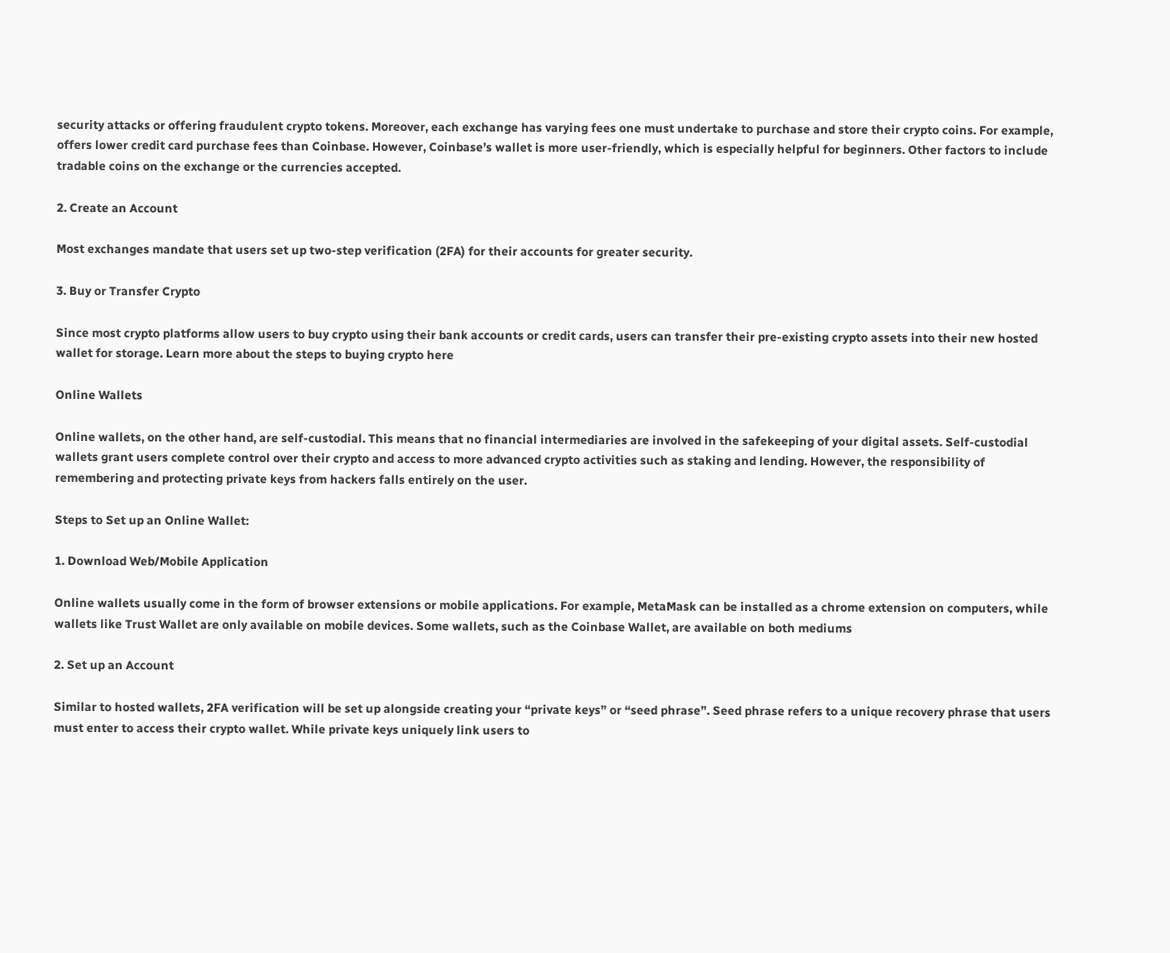security attacks or offering fraudulent crypto tokens. Moreover, each exchange has varying fees one must undertake to purchase and store their crypto coins. For example, offers lower credit card purchase fees than Coinbase. However, Coinbase’s wallet is more user-friendly, which is especially helpful for beginners. Other factors to include tradable coins on the exchange or the currencies accepted.

2. Create an Account

Most exchanges mandate that users set up two-step verification (2FA) for their accounts for greater security.

3. Buy or Transfer Crypto

Since most crypto platforms allow users to buy crypto using their bank accounts or credit cards, users can transfer their pre-existing crypto assets into their new hosted wallet for storage. Learn more about the steps to buying crypto here

Online Wallets

Online wallets, on the other hand, are self-custodial. This means that no financial intermediaries are involved in the safekeeping of your digital assets. Self-custodial wallets grant users complete control over their crypto and access to more advanced crypto activities such as staking and lending. However, the responsibility of remembering and protecting private keys from hackers falls entirely on the user.

Steps to Set up an Online Wallet:

1. Download Web/Mobile Application

Online wallets usually come in the form of browser extensions or mobile applications. For example, MetaMask can be installed as a chrome extension on computers, while wallets like Trust Wallet are only available on mobile devices. Some wallets, such as the Coinbase Wallet, are available on both mediums

2. Set up an Account

Similar to hosted wallets, 2FA verification will be set up alongside creating your “private keys” or “seed phrase”. Seed phrase refers to a unique recovery phrase that users must enter to access their crypto wallet. While private keys uniquely link users to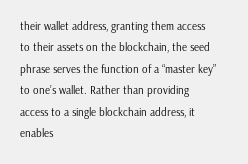their wallet address, granting them access to their assets on the blockchain, the seed phrase serves the function of a “master key” to one’s wallet. Rather than providing access to a single blockchain address, it enables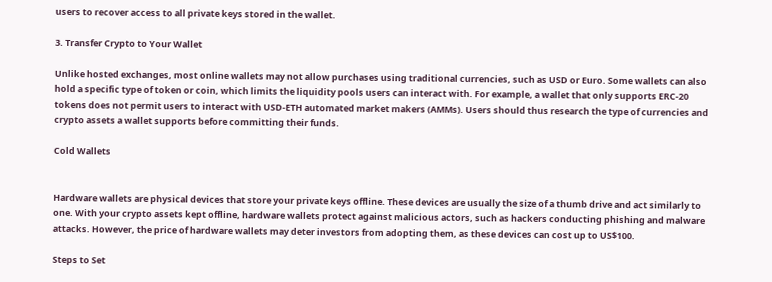users to recover access to all private keys stored in the wallet.

3. Transfer Crypto to Your Wallet

Unlike hosted exchanges, most online wallets may not allow purchases using traditional currencies, such as USD or Euro. Some wallets can also hold a specific type of token or coin, which limits the liquidity pools users can interact with. For example, a wallet that only supports ERC-20 tokens does not permit users to interact with USD-ETH automated market makers (AMMs). Users should thus research the type of currencies and crypto assets a wallet supports before committing their funds.

Cold Wallets


Hardware wallets are physical devices that store your private keys offline. These devices are usually the size of a thumb drive and act similarly to one. With your crypto assets kept offline, hardware wallets protect against malicious actors, such as hackers conducting phishing and malware attacks. However, the price of hardware wallets may deter investors from adopting them, as these devices can cost up to US$100.

Steps to Set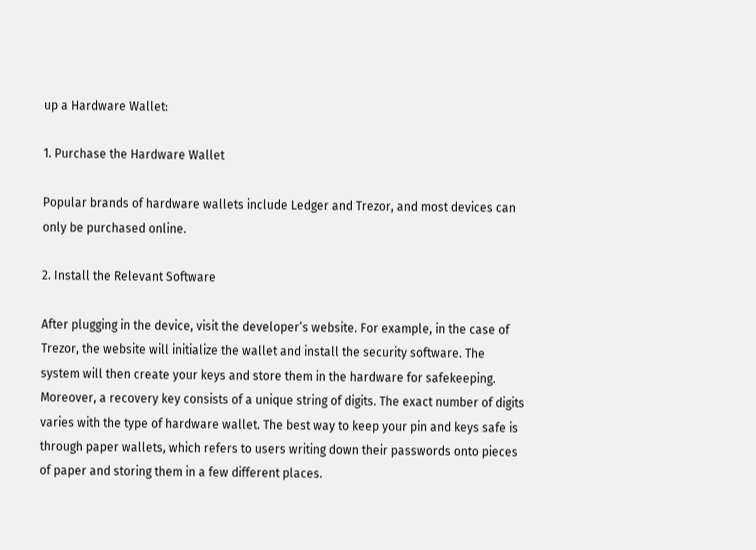up a Hardware Wallet:

1. Purchase the Hardware Wallet

Popular brands of hardware wallets include Ledger and Trezor, and most devices can only be purchased online.

2. Install the Relevant Software

After plugging in the device, visit the developer’s website. For example, in the case of Trezor, the website will initialize the wallet and install the security software. The system will then create your keys and store them in the hardware for safekeeping. Moreover, a recovery key consists of a unique string of digits. The exact number of digits varies with the type of hardware wallet. The best way to keep your pin and keys safe is through paper wallets, which refers to users writing down their passwords onto pieces of paper and storing them in a few different places.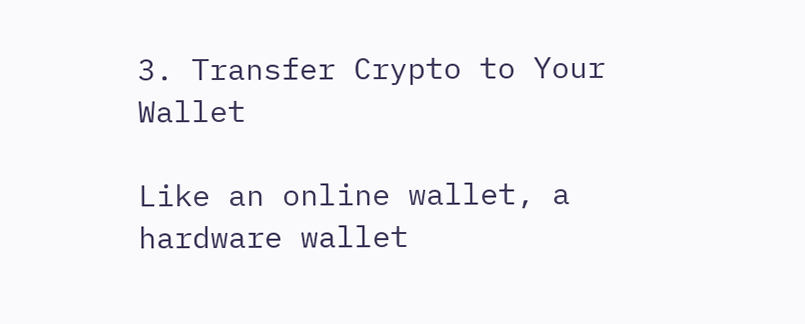3. Transfer Crypto to Your Wallet

Like an online wallet, a hardware wallet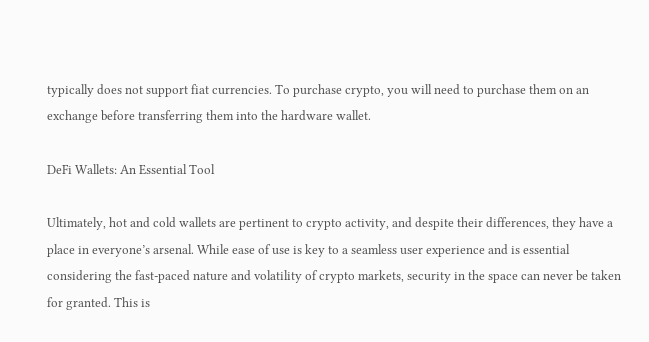typically does not support fiat currencies. To purchase crypto, you will need to purchase them on an exchange before transferring them into the hardware wallet.

DeFi Wallets: An Essential Tool

Ultimately, hot and cold wallets are pertinent to crypto activity, and despite their differences, they have a place in everyone’s arsenal. While ease of use is key to a seamless user experience and is essential considering the fast-paced nature and volatility of crypto markets, security in the space can never be taken for granted. This is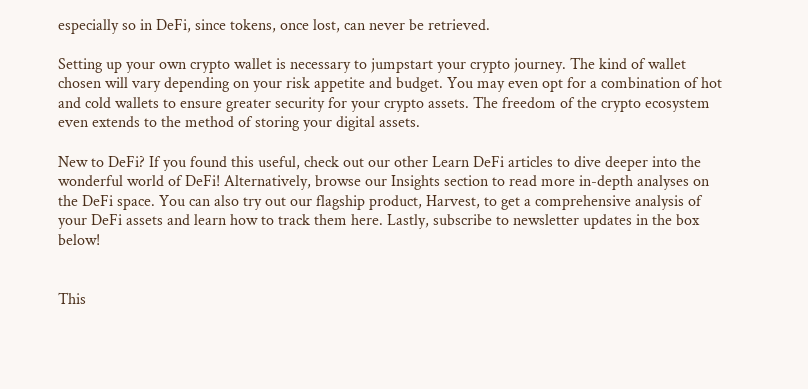especially so in DeFi, since tokens, once lost, can never be retrieved.

Setting up your own crypto wallet is necessary to jumpstart your crypto journey. The kind of wallet chosen will vary depending on your risk appetite and budget. You may even opt for a combination of hot and cold wallets to ensure greater security for your crypto assets. The freedom of the crypto ecosystem even extends to the method of storing your digital assets.

New to DeFi? If you found this useful, check out our other Learn DeFi articles to dive deeper into the wonderful world of DeFi! Alternatively, browse our Insights section to read more in-depth analyses on the DeFi space. You can also try out our flagship product, Harvest, to get a comprehensive analysis of your DeFi assets and learn how to track them here. Lastly, subscribe to newsletter updates in the box below!


This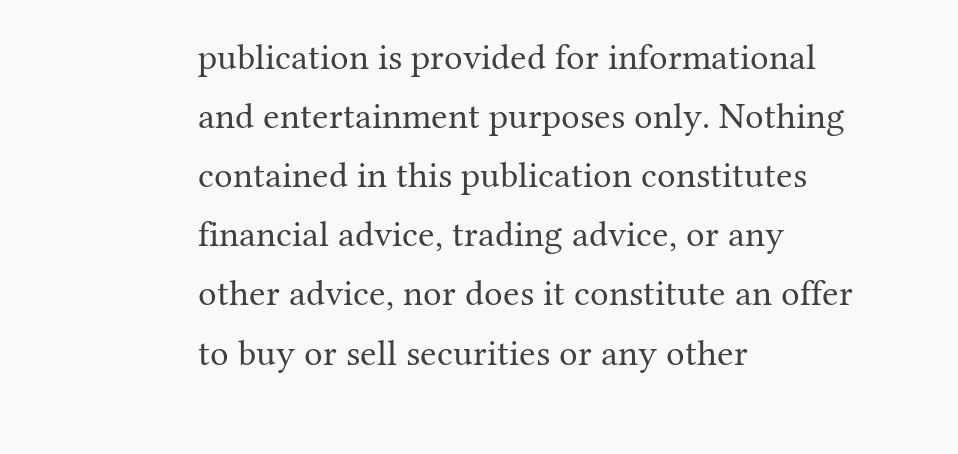publication is provided for informational and entertainment purposes only. Nothing contained in this publication constitutes financial advice, trading advice, or any other advice, nor does it constitute an offer to buy or sell securities or any other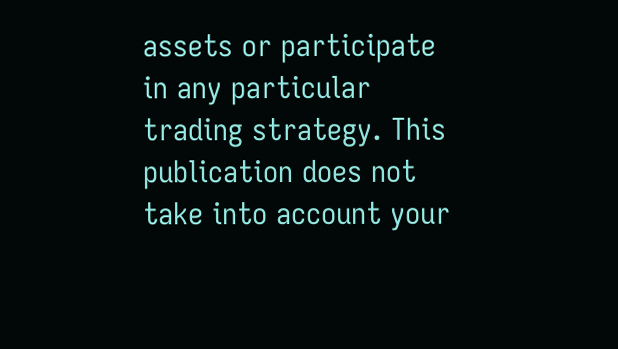assets or participate in any particular trading strategy. This publication does not take into account your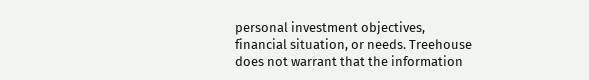personal investment objectives, financial situation, or needs. Treehouse does not warrant that the information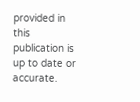provided in this publication is up to date or accurate.